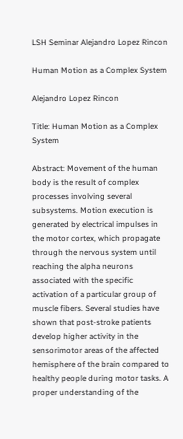LSH Seminar Alejandro Lopez Rincon

Human Motion as a Complex System

Alejandro Lopez Rincon

Title: Human Motion as a Complex System

Abstract: Movement of the human body is the result of complex processes involving several subsystems. Motion execution is generated by electrical impulses in the motor cortex, which propagate through the nervous system until reaching the alpha neurons associated with the specific activation of a particular group of muscle fibers. Several studies have shown that post-stroke patients develop higher activity in the sensorimotor areas of the affected hemisphere of the brain compared to healthy people during motor tasks. A proper understanding of the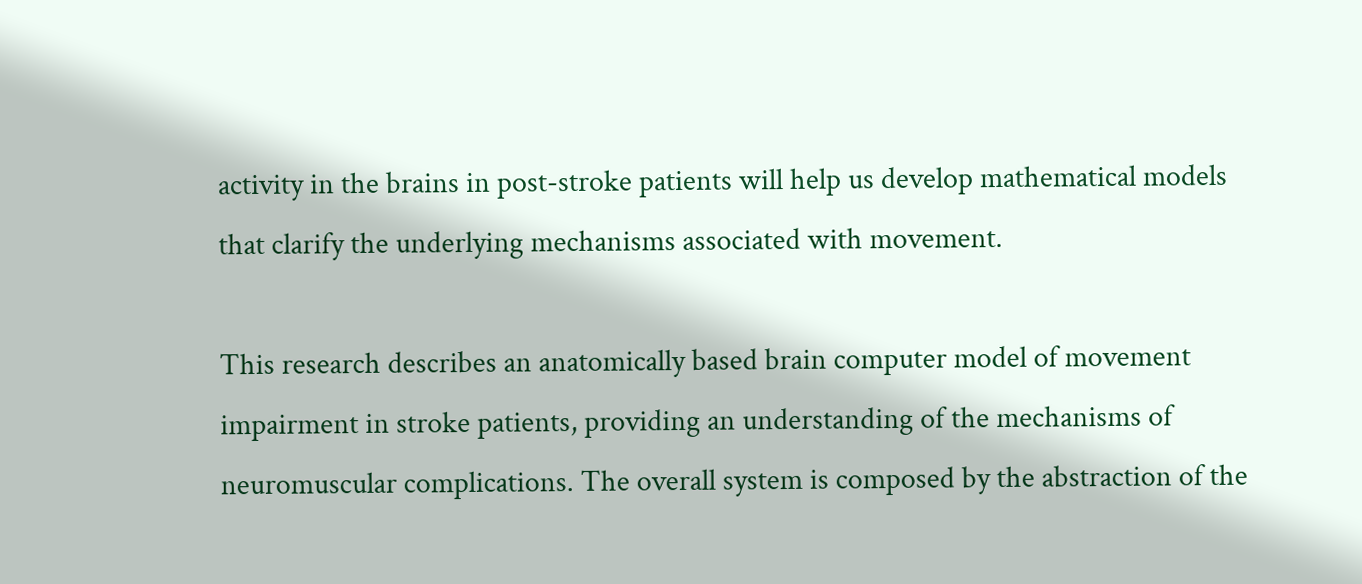activity in the brains in post-stroke patients will help us develop mathematical models that clarify the underlying mechanisms associated with movement.

This research describes an anatomically based brain computer model of movement impairment in stroke patients, providing an understanding of the mechanisms of neuromuscular complications. The overall system is composed by the abstraction of the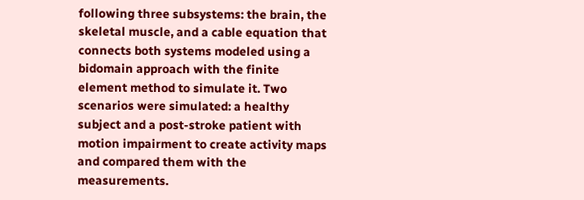following three subsystems: the brain, the skeletal muscle, and a cable equation that connects both systems modeled using a bidomain approach with the finite element method to simulate it. Two scenarios were simulated: a healthy subject and a post-stroke patient with motion impairment to create activity maps and compared them with the measurements.